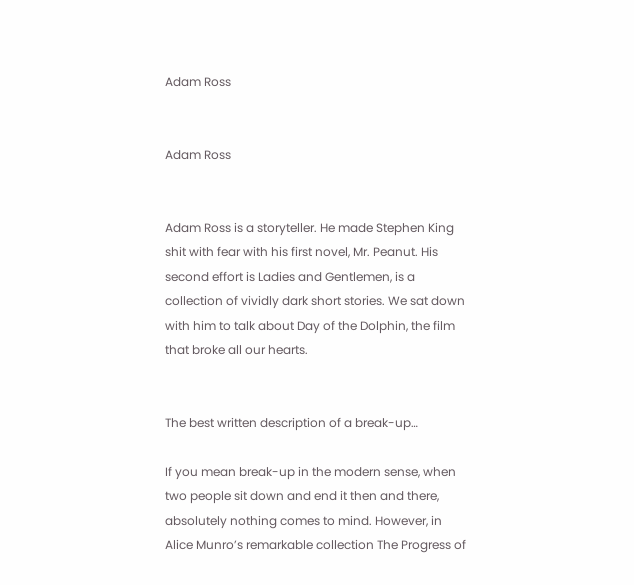Adam Ross


Adam Ross


Adam Ross is a storyteller. He made Stephen King shit with fear with his first novel, Mr. Peanut. His second effort is Ladies and Gentlemen, is a collection of vividly dark short stories. We sat down with him to talk about Day of the Dolphin, the film that broke all our hearts.


The best written description of a break-up…

If you mean break-up in the modern sense, when two people sit down and end it then and there, absolutely nothing comes to mind. However, in Alice Munro’s remarkable collection The Progress of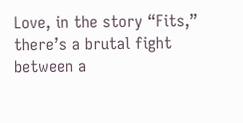Love, in the story “Fits,” there’s a brutal fight between a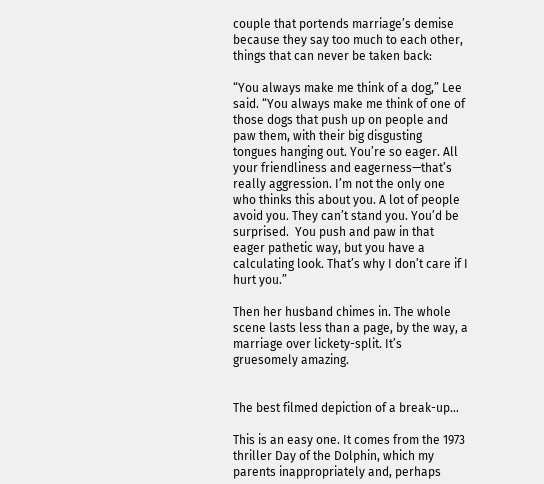couple that portends marriage’s demise because they say too much to each other, things that can never be taken back:

“You always make me think of a dog,” Lee said. “You always make me think of one of those dogs that push up on people and paw them, with their big disgusting tongues hanging out. You’re so eager. All your friendliness and eagerness—that’s really aggression. I’m not the only one who thinks this about you. A lot of people avoid you. They can’t stand you. You’d be surprised.  You push and paw in that eager pathetic way, but you have a calculating look. That’s why I don’t care if I hurt you.”

Then her husband chimes in. The whole scene lasts less than a page, by the way, a marriage over lickety-split. It’s gruesomely amazing.


The best filmed depiction of a break-up…

This is an easy one. It comes from the 1973 thriller Day of the Dolphin, which my parents inappropriately and, perhaps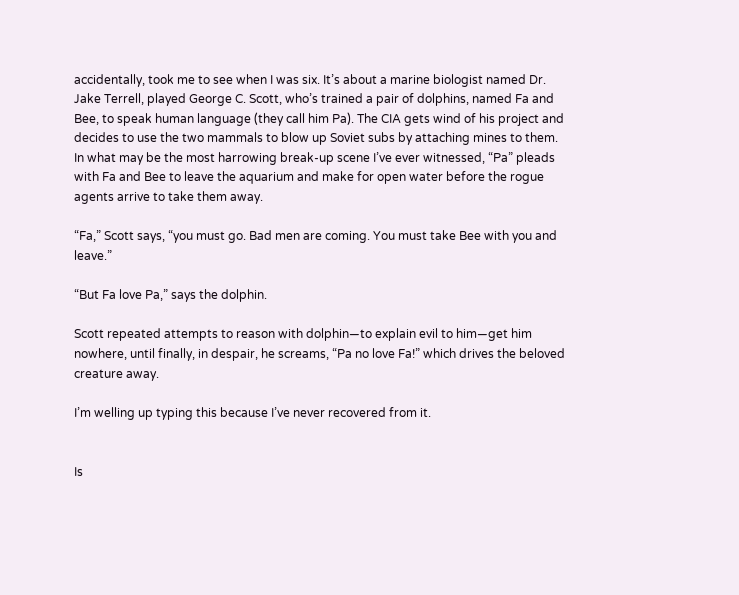accidentally, took me to see when I was six. It’s about a marine biologist named Dr. Jake Terrell, played George C. Scott, who’s trained a pair of dolphins, named Fa and Bee, to speak human language (they call him Pa). The CIA gets wind of his project and decides to use the two mammals to blow up Soviet subs by attaching mines to them. In what may be the most harrowing break-up scene I’ve ever witnessed, “Pa” pleads with Fa and Bee to leave the aquarium and make for open water before the rogue agents arrive to take them away.

“Fa,” Scott says, “you must go. Bad men are coming. You must take Bee with you and leave.”

“But Fa love Pa,” says the dolphin.

Scott repeated attempts to reason with dolphin—to explain evil to him—get him nowhere, until finally, in despair, he screams, “Pa no love Fa!” which drives the beloved creature away.

I’m welling up typing this because I’ve never recovered from it.


Is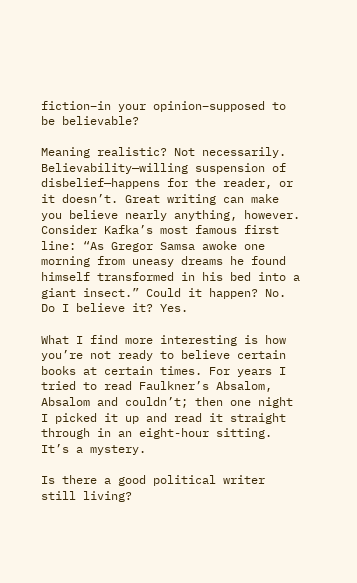fiction–in your opinion–supposed to be believable?

Meaning realistic? Not necessarily. Believability—willing suspension of disbelief—happens for the reader, or it doesn’t. Great writing can make you believe nearly anything, however. Consider Kafka’s most famous first line: “As Gregor Samsa awoke one morning from uneasy dreams he found himself transformed in his bed into a giant insect.” Could it happen? No. Do I believe it? Yes.

What I find more interesting is how you’re not ready to believe certain books at certain times. For years I tried to read Faulkner’s Absalom, Absalom and couldn’t; then one night I picked it up and read it straight through in an eight-hour sitting. It’s a mystery.

Is there a good political writer still living?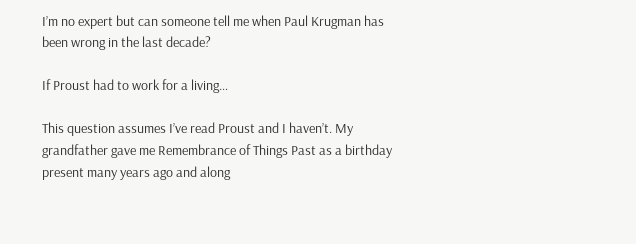I’m no expert but can someone tell me when Paul Krugman has been wrong in the last decade?

If Proust had to work for a living…

This question assumes I’ve read Proust and I haven’t. My grandfather gave me Remembrance of Things Past as a birthday present many years ago and along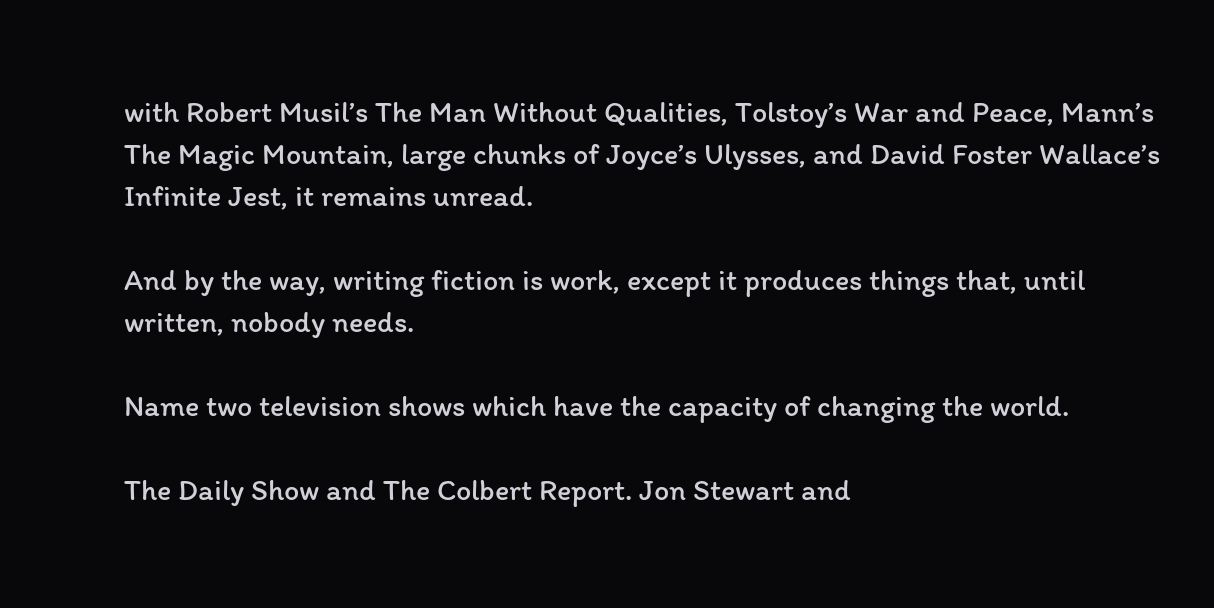with Robert Musil’s The Man Without Qualities, Tolstoy’s War and Peace, Mann’s The Magic Mountain, large chunks of Joyce’s Ulysses, and David Foster Wallace’s Infinite Jest, it remains unread.

And by the way, writing fiction is work, except it produces things that, until written, nobody needs.

Name two television shows which have the capacity of changing the world.

The Daily Show and The Colbert Report. Jon Stewart and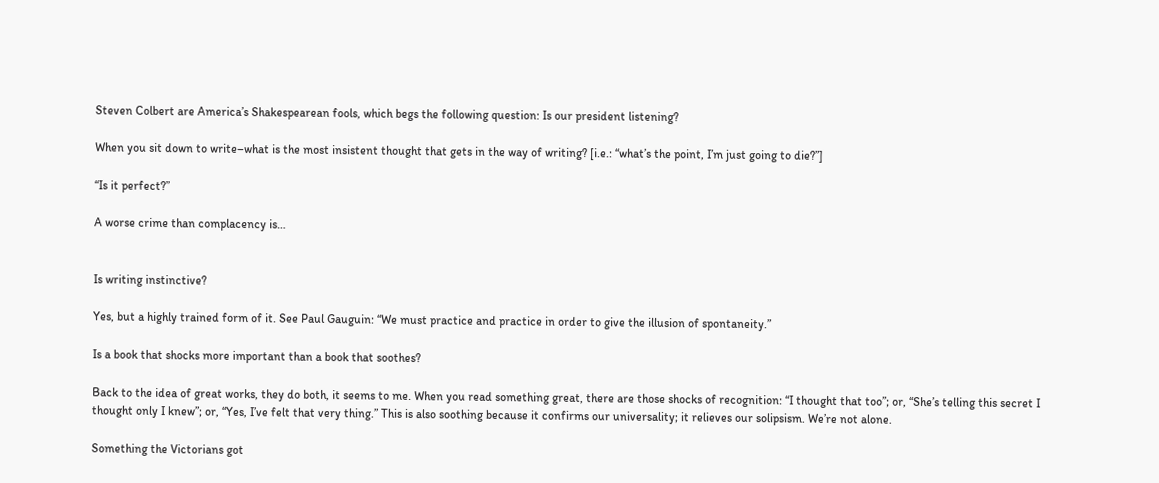Steven Colbert are America’s Shakespearean fools, which begs the following question: Is our president listening?

When you sit down to write–what is the most insistent thought that gets in the way of writing? [i.e.: “what’s the point, I’m just going to die?”]

“Is it perfect?”

A worse crime than complacency is…


Is writing instinctive?

Yes, but a highly trained form of it. See Paul Gauguin: “We must practice and practice in order to give the illusion of spontaneity.”

Is a book that shocks more important than a book that soothes?

Back to the idea of great works, they do both, it seems to me. When you read something great, there are those shocks of recognition: “I thought that too”; or, “She’s telling this secret I thought only I knew”; or, “Yes, I’ve felt that very thing.” This is also soothing because it confirms our universality; it relieves our solipsism. We’re not alone.

Something the Victorians got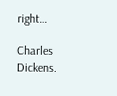right…

Charles Dickens.